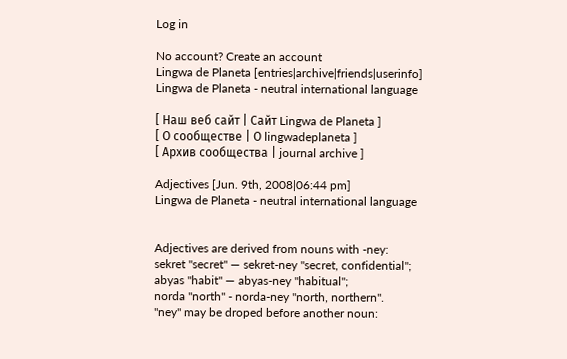Log in

No account? Create an account
Lingwa de Planeta [entries|archive|friends|userinfo]
Lingwa de Planeta - neutral international language

[ Наш веб сайт | Сайт Lingwa de Planeta ]
[ О сообществе | О lingwadeplaneta ]
[ Архив сообщества | journal archive ]

Adjectives [Jun. 9th, 2008|06:44 pm]
Lingwa de Planeta - neutral international language


Adjectives are derived from nouns with -ney:
sekret "secret" — sekret-ney "secret, confidential";
abyas "habit" — abyas-ney "habitual";
norda "north" - norda-ney "north, northern".
"ney" may be droped before another noun: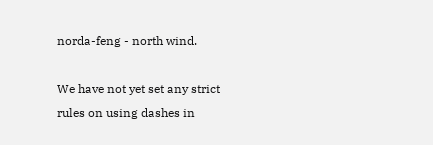norda-feng - north wind.

We have not yet set any strict rules on using dashes in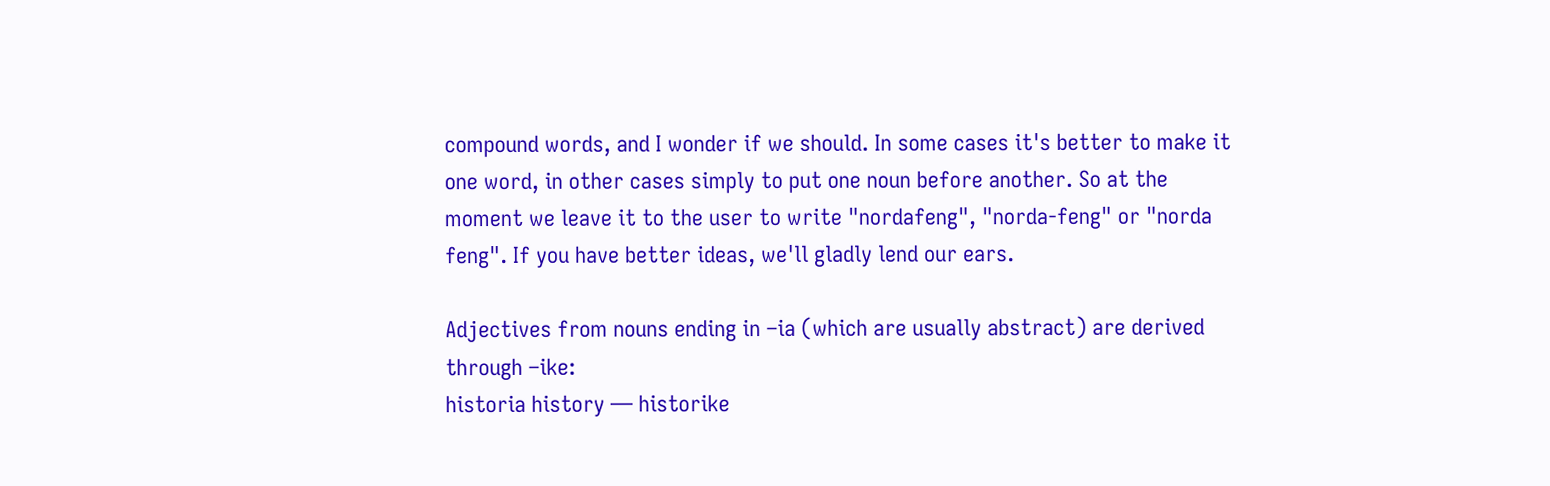compound words, and I wonder if we should. In some cases it's better to make it one word, in other cases simply to put one noun before another. So at the moment we leave it to the user to write "nordafeng", "norda-feng" or "norda feng". If you have better ideas, we'll gladly lend our ears.

Adjectives from nouns ending in –ia (which are usually abstract) are derived through –ike:
historia history — historike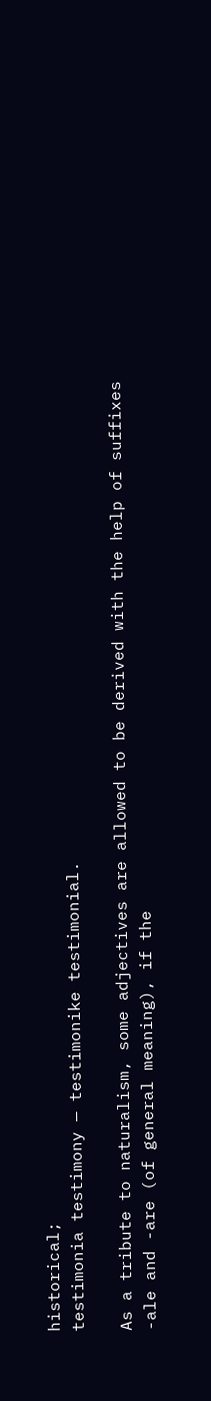historical;
testimonia testimony — testimonike testimonial.

As a tribute to naturalism, some adjectives are allowed to be derived with the help of suffixes -ale and -are (of general meaning), if the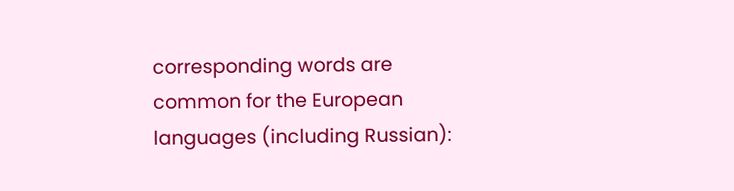corresponding words are common for the European languages (including Russian):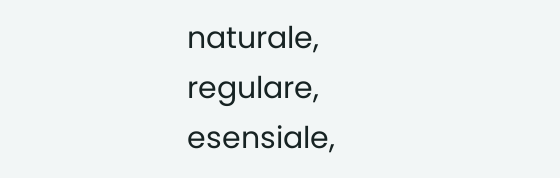naturale, regulare, esensiale,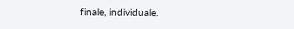finale, individuale.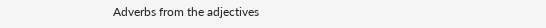Adverbs from the adjectives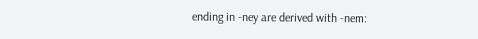ending in -ney are derived with -nem: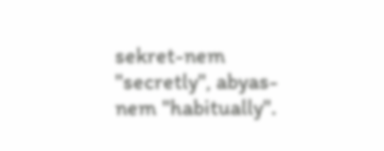sekret-nem "secretly", abyas-nem "habitually".